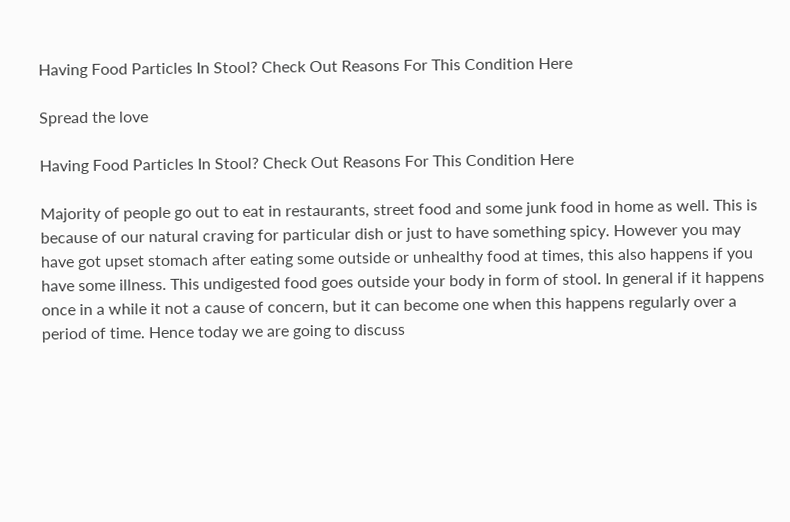Having Food Particles In Stool? Check Out Reasons For This Condition Here

Spread the love

Having Food Particles In Stool? Check Out Reasons For This Condition Here

Majority of people go out to eat in restaurants, street food and some junk food in home as well. This is because of our natural craving for particular dish or just to have something spicy. However you may have got upset stomach after eating some outside or unhealthy food at times, this also happens if you have some illness. This undigested food goes outside your body in form of stool. In general if it happens once in a while it not a cause of concern, but it can become one when this happens regularly over a period of time. Hence today we are going to discuss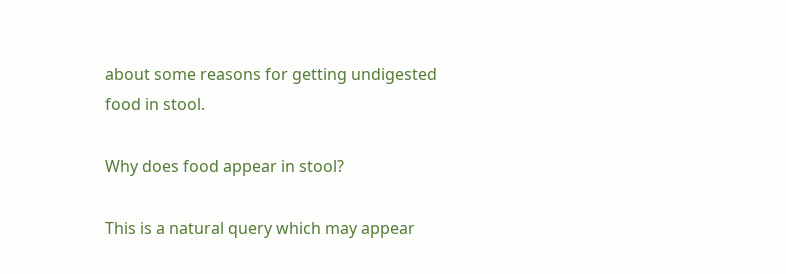about some reasons for getting undigested food in stool.

Why does food appear in stool?

This is a natural query which may appear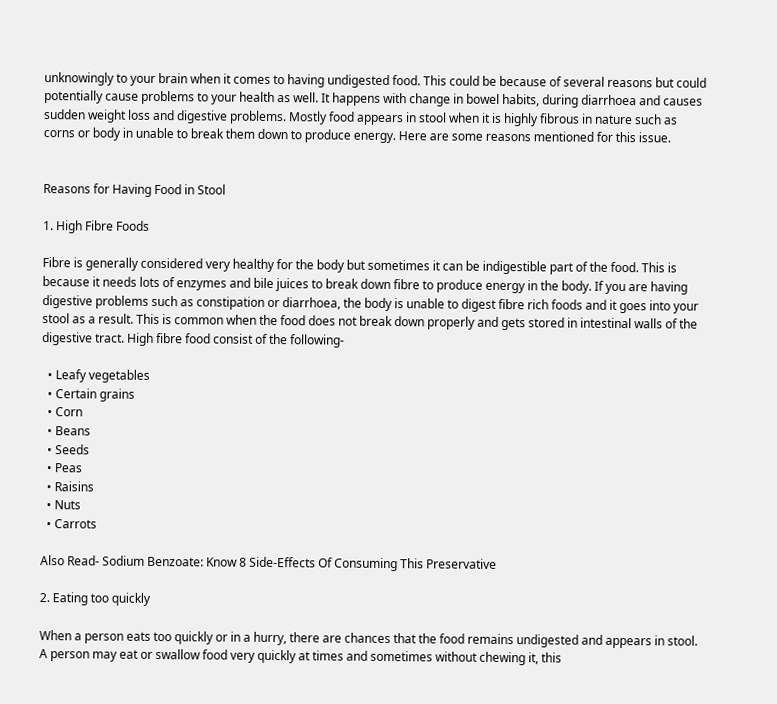unknowingly to your brain when it comes to having undigested food. This could be because of several reasons but could potentially cause problems to your health as well. It happens with change in bowel habits, during diarrhoea and causes sudden weight loss and digestive problems. Mostly food appears in stool when it is highly fibrous in nature such as corns or body in unable to break them down to produce energy. Here are some reasons mentioned for this issue.


Reasons for Having Food in Stool

1. High Fibre Foods

Fibre is generally considered very healthy for the body but sometimes it can be indigestible part of the food. This is because it needs lots of enzymes and bile juices to break down fibre to produce energy in the body. If you are having digestive problems such as constipation or diarrhoea, the body is unable to digest fibre rich foods and it goes into your stool as a result. This is common when the food does not break down properly and gets stored in intestinal walls of the digestive tract. High fibre food consist of the following-

  • Leafy vegetables
  • Certain grains
  • Corn
  • Beans
  • Seeds
  • Peas
  • Raisins
  • Nuts
  • Carrots

Also Read- Sodium Benzoate: Know 8 Side-Effects Of Consuming This Preservative

2. Eating too quickly

When a person eats too quickly or in a hurry, there are chances that the food remains undigested and appears in stool. A person may eat or swallow food very quickly at times and sometimes without chewing it, this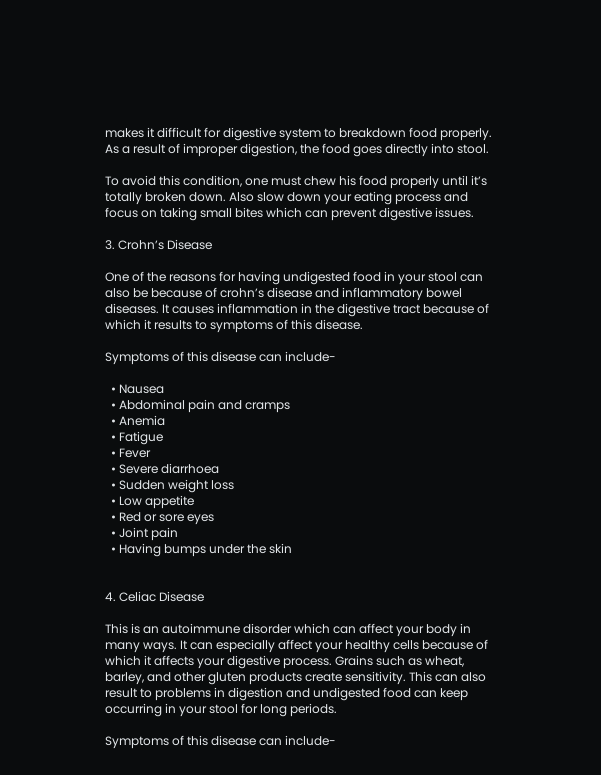makes it difficult for digestive system to breakdown food properly. As a result of improper digestion, the food goes directly into stool.

To avoid this condition, one must chew his food properly until it’s totally broken down. Also slow down your eating process and focus on taking small bites which can prevent digestive issues.

3. Crohn’s Disease

One of the reasons for having undigested food in your stool can also be because of crohn’s disease and inflammatory bowel diseases. It causes inflammation in the digestive tract because of which it results to symptoms of this disease.

Symptoms of this disease can include-

  • Nausea
  • Abdominal pain and cramps
  • Anemia
  • Fatigue
  • Fever
  • Severe diarrhoea
  • Sudden weight loss
  • Low appetite
  • Red or sore eyes
  • Joint pain
  • Having bumps under the skin


4. Celiac Disease

This is an autoimmune disorder which can affect your body in many ways. It can especially affect your healthy cells because of which it affects your digestive process. Grains such as wheat, barley, and other gluten products create sensitivity. This can also result to problems in digestion and undigested food can keep occurring in your stool for long periods.

Symptoms of this disease can include-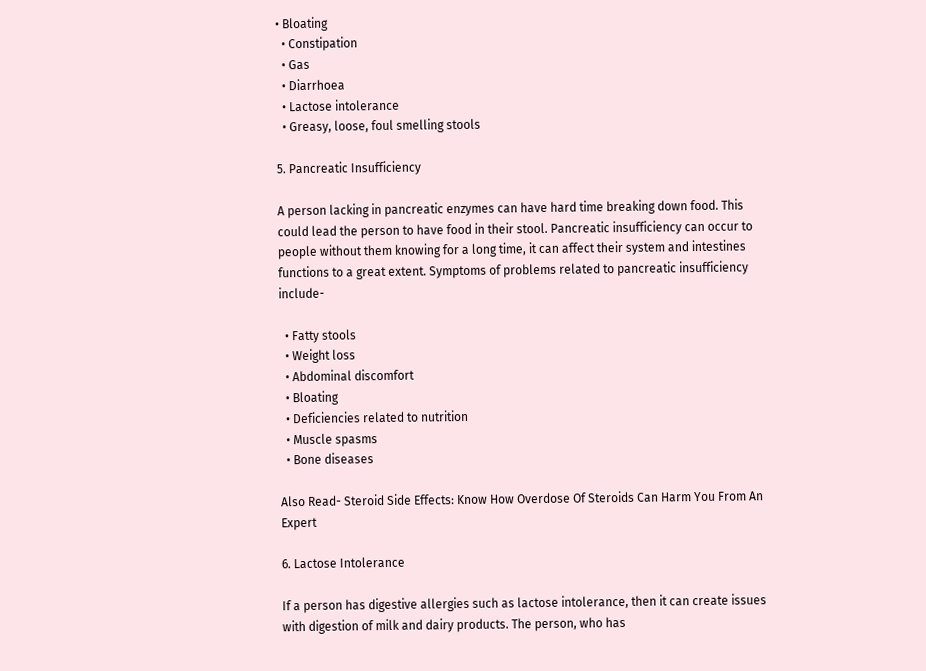• Bloating
  • Constipation
  • Gas
  • Diarrhoea
  • Lactose intolerance
  • Greasy, loose, foul smelling stools

5. Pancreatic Insufficiency

A person lacking in pancreatic enzymes can have hard time breaking down food. This could lead the person to have food in their stool. Pancreatic insufficiency can occur to people without them knowing for a long time, it can affect their system and intestines functions to a great extent. Symptoms of problems related to pancreatic insufficiency include-

  • Fatty stools
  • Weight loss
  • Abdominal discomfort
  • Bloating
  • Deficiencies related to nutrition
  • Muscle spasms
  • Bone diseases

Also Read- Steroid Side Effects: Know How Overdose Of Steroids Can Harm You From An Expert

6. Lactose Intolerance

If a person has digestive allergies such as lactose intolerance, then it can create issues with digestion of milk and dairy products. The person, who has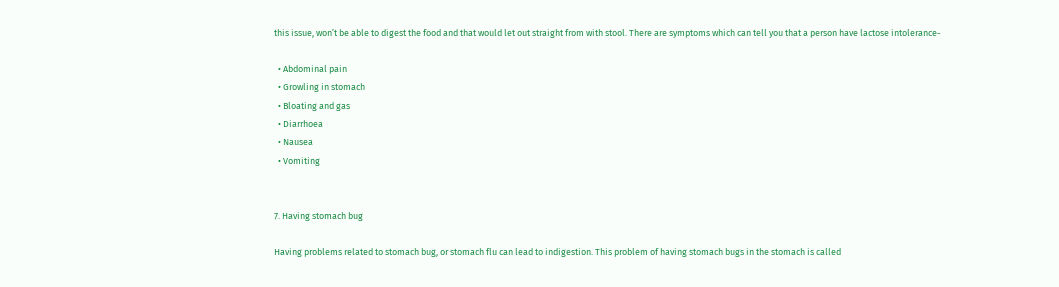this issue, won’t be able to digest the food and that would let out straight from with stool. There are symptoms which can tell you that a person have lactose intolerance-

  • Abdominal pain
  • Growling in stomach
  • Bloating and gas
  • Diarrhoea
  • Nausea
  • Vomiting


7. Having stomach bug

Having problems related to stomach bug, or stomach flu can lead to indigestion. This problem of having stomach bugs in the stomach is called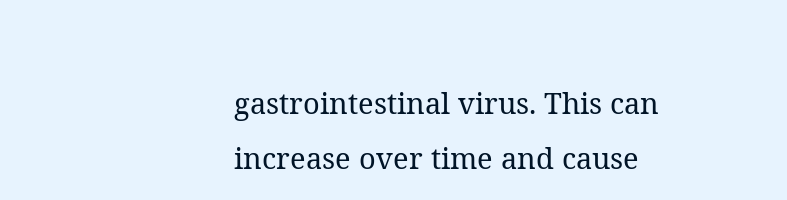gastrointestinal virus. This can increase over time and cause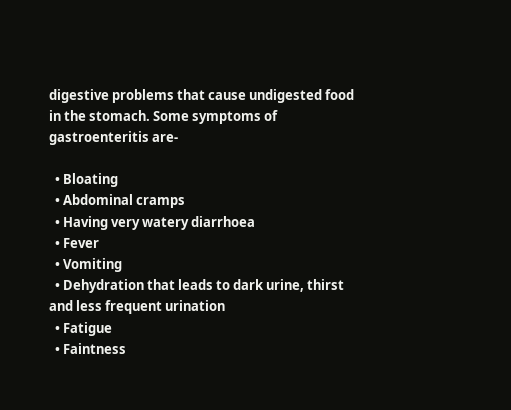digestive problems that cause undigested food in the stomach. Some symptoms of gastroenteritis are-

  • Bloating
  • Abdominal cramps
  • Having very watery diarrhoea
  • Fever
  • Vomiting
  • Dehydration that leads to dark urine, thirst and less frequent urination
  • Fatigue
  • Faintness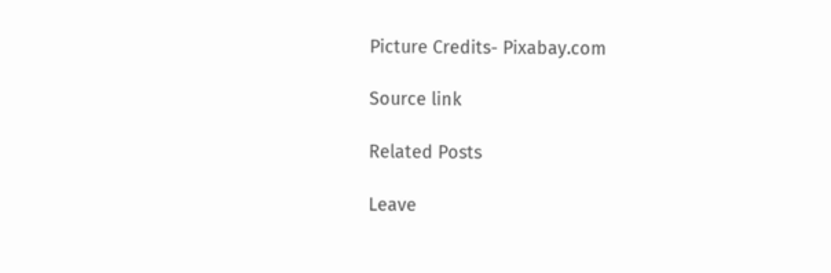Picture Credits- Pixabay.com

Source link

Related Posts

Leave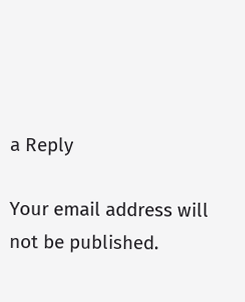a Reply

Your email address will not be published.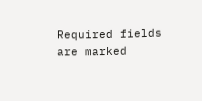Required fields are marked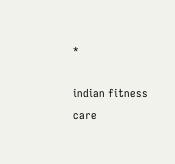*

indian fitness care